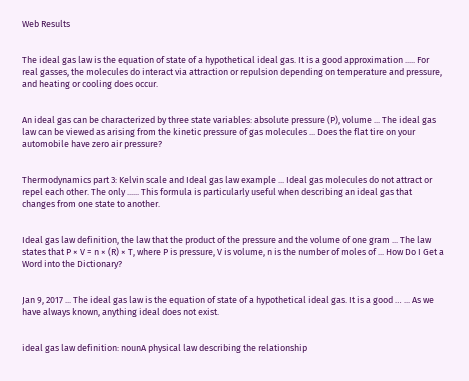Web Results


The ideal gas law is the equation of state of a hypothetical ideal gas. It is a good approximation ..... For real gasses, the molecules do interact via attraction or repulsion depending on temperature and pressure, and heating or cooling does occur.


An ideal gas can be characterized by three state variables: absolute pressure (P), volume ... The ideal gas law can be viewed as arising from the kinetic pressure of gas molecules ... Does the flat tire on your automobile have zero air pressure?


Thermodynamics part 3: Kelvin scale and Ideal gas law example ... Ideal gas molecules do not attract or repel each other. The only ...... This formula is particularly useful when describing an ideal gas that changes from one state to another.


Ideal gas law definition, the law that the product of the pressure and the volume of one gram ... The law states that P × V = n × (R) × T, where P is pressure, V is volume, n is the number of moles of ... How Do I Get a Word into the Dictionary?


Jan 9, 2017 ... The ideal gas law is the equation of state of a hypothetical ideal gas. It is a good … ... As we have always known, anything ideal does not exist.


ideal gas law definition: nounA physical law describing the relationship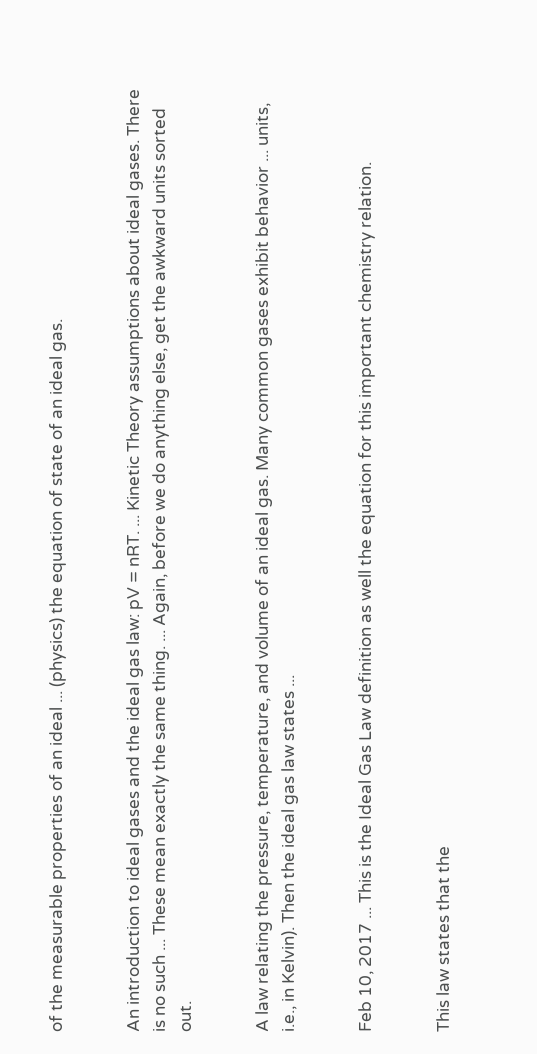of the measurable properties of an ideal ... (physics) the equation of state of an ideal gas.


An introduction to ideal gases and the ideal gas law: pV = nRT. ... Kinetic Theory assumptions about ideal gases. There is no such ... These mean exactly the same thing. ... Again, before we do anything else, get the awkward units sorted out.


A law relating the pressure, temperature, and volume of an ideal gas. Many common gases exhibit behavior ... units, i.e., in Kelvin). Then the ideal gas law states ...


Feb 10, 2017 ... This is the Ideal Gas Law definition as well the equation for this important chemistry relation.


This law states that the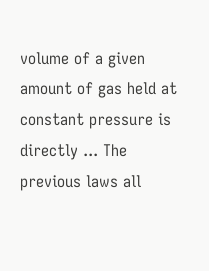volume of a given amount of gas held at constant pressure is directly ... The previous laws all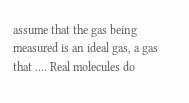assume that the gas being measured is an ideal gas, a gas that .... Real molecules do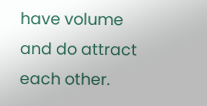have volume and do attract each other.